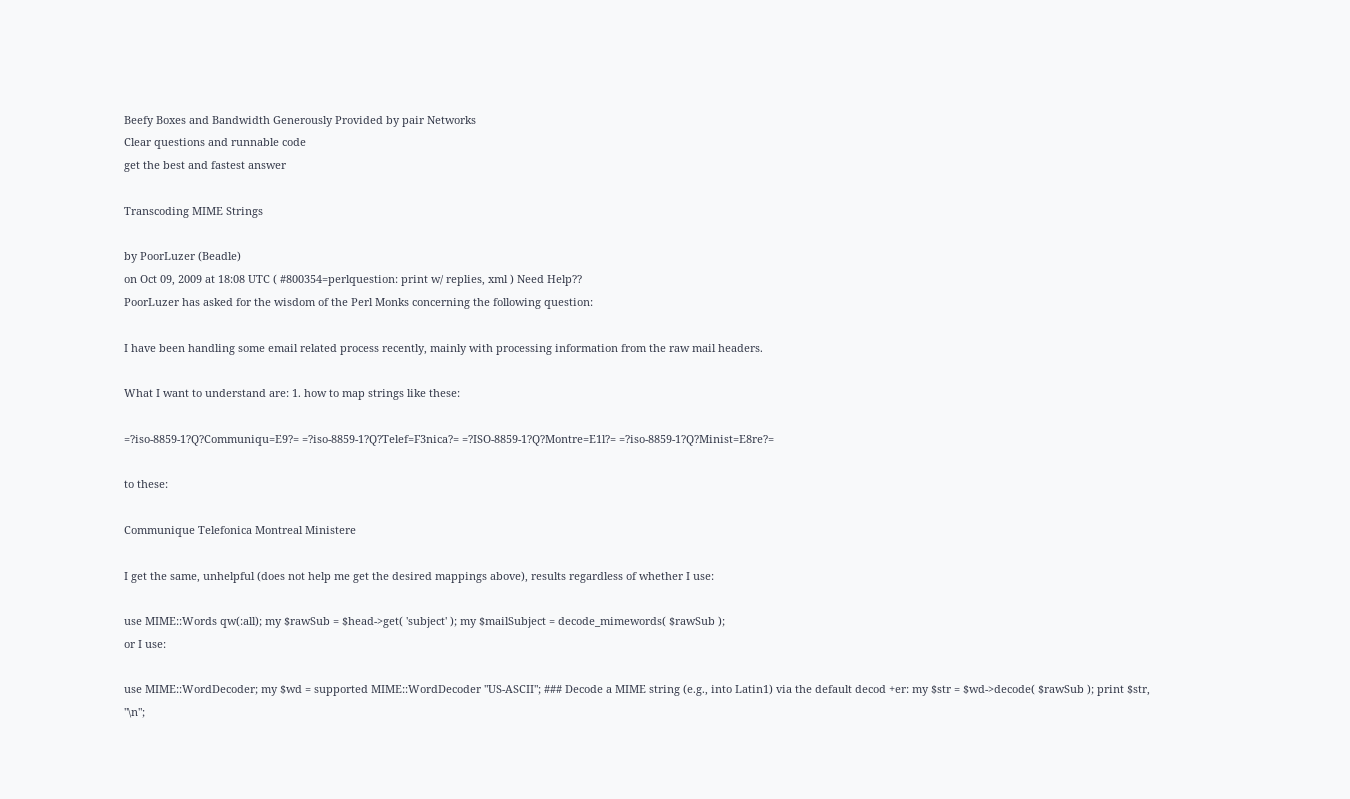Beefy Boxes and Bandwidth Generously Provided by pair Networks
Clear questions and runnable code
get the best and fastest answer

Transcoding MIME Strings

by PoorLuzer (Beadle)
on Oct 09, 2009 at 18:08 UTC ( #800354=perlquestion: print w/ replies, xml ) Need Help??
PoorLuzer has asked for the wisdom of the Perl Monks concerning the following question:

I have been handling some email related process recently, mainly with processing information from the raw mail headers.

What I want to understand are: 1. how to map strings like these:

=?iso-8859-1?Q?Communiqu=E9?= =?iso-8859-1?Q?Telef=F3nica?= =?ISO-8859-1?Q?Montre=E1l?= =?iso-8859-1?Q?Minist=E8re?=

to these:

Communique Telefonica Montreal Ministere

I get the same, unhelpful (does not help me get the desired mappings above), results regardless of whether I use:

use MIME::Words qw(:all); my $rawSub = $head->get( 'subject' ); my $mailSubject = decode_mimewords( $rawSub );
or I use:

use MIME::WordDecoder; my $wd = supported MIME::WordDecoder "US-ASCII"; ### Decode a MIME string (e.g., into Latin1) via the default decod +er: my $str = $wd->decode( $rawSub ); print $str, "\n";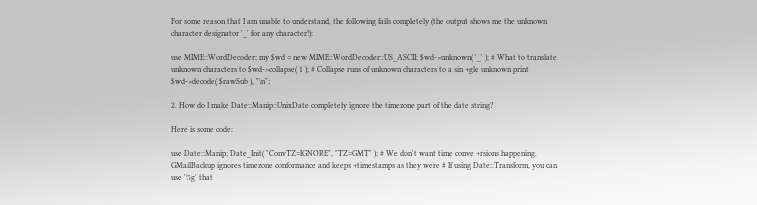For some reason that I am unable to understand, the following fails completely (the output shows me the unknown character designator '_' for any character!):

use MIME::WordDecoder; my $wd = new MIME::WordDecoder::US_ASCII; $wd->unknown( '_' ); # What to translate unknown characters to $wd->collapse( 1 ); # Collapse runs of unknown characters to a sin +gle unknown print $wd->decode( $rawSub ), "\n";

2. How do I make Date::Manip::UnixDate completely ignore the timezone part of the date string?

Here is some code:

use Date::Manip; Date_Init( "ConvTZ=IGNORE", "TZ=GMT" ); # We don't want time conve +rsions happening. GMailBackup ignores timezone conformance and keeps +timestamps as they were # If using Date::Transform, you can use '%g' that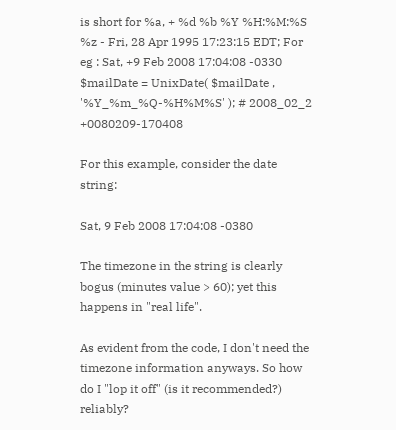is short for %a, + %d %b %Y %H:%M:%S %z - Fri, 28 Apr 1995 17:23:15 EDT; For eg : Sat, +9 Feb 2008 17:04:08 -0330 $mailDate = UnixDate( $mailDate , '%Y_%m_%Q-%H%M%S' ); # 2008_02_2 +0080209-170408

For this example, consider the date string:

Sat, 9 Feb 2008 17:04:08 -0380

The timezone in the string is clearly bogus (minutes value > 60); yet this happens in "real life".

As evident from the code, I don't need the timezone information anyways. So how do I "lop it off" (is it recommended?) reliably?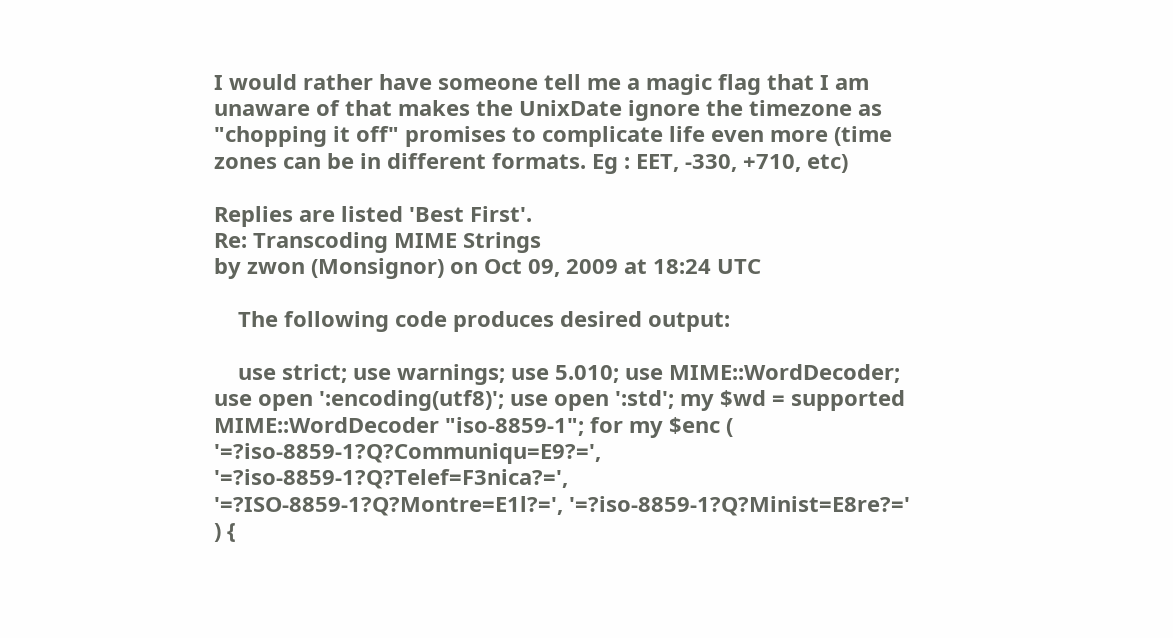I would rather have someone tell me a magic flag that I am unaware of that makes the UnixDate ignore the timezone as "chopping it off" promises to complicate life even more (time zones can be in different formats. Eg : EET, -330, +710, etc)

Replies are listed 'Best First'.
Re: Transcoding MIME Strings
by zwon (Monsignor) on Oct 09, 2009 at 18:24 UTC

    The following code produces desired output:

    use strict; use warnings; use 5.010; use MIME::WordDecoder; use open ':encoding(utf8)'; use open ':std'; my $wd = supported MIME::WordDecoder "iso-8859-1"; for my $enc ( '=?iso-8859-1?Q?Communiqu=E9?=', '=?iso-8859-1?Q?Telef=F3nica?=', '=?ISO-8859-1?Q?Montre=E1l?=', '=?iso-8859-1?Q?Minist=E8re?=' ) {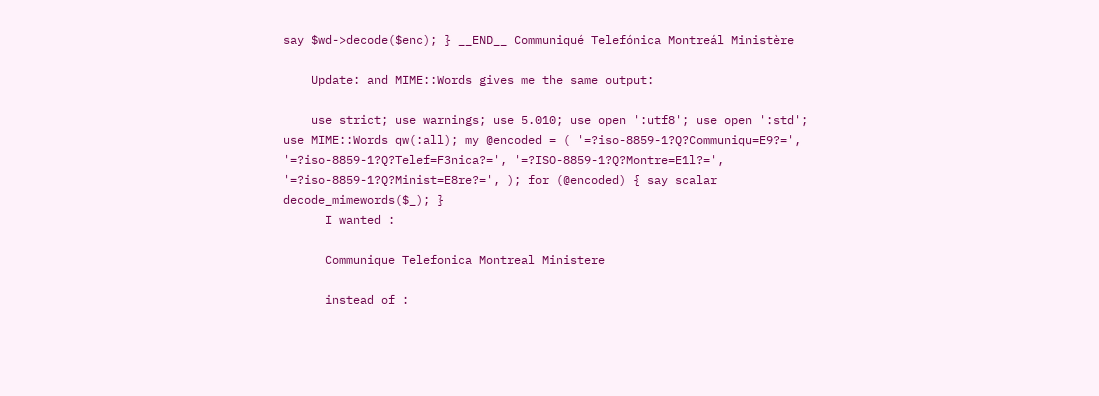say $wd->decode($enc); } __END__ Communiqué Telefónica Montreál Ministère

    Update: and MIME::Words gives me the same output:

    use strict; use warnings; use 5.010; use open ':utf8'; use open ':std'; use MIME::Words qw(:all); my @encoded = ( '=?iso-8859-1?Q?Communiqu=E9?=', '=?iso-8859-1?Q?Telef=F3nica?=', '=?ISO-8859-1?Q?Montre=E1l?=', '=?iso-8859-1?Q?Minist=E8re?=', ); for (@encoded) { say scalar decode_mimewords($_); }
      I wanted :

      Communique Telefonica Montreal Ministere

      instead of :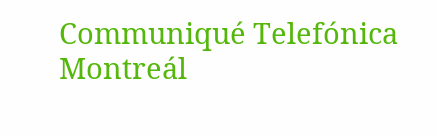Communiqué Telefónica Montreál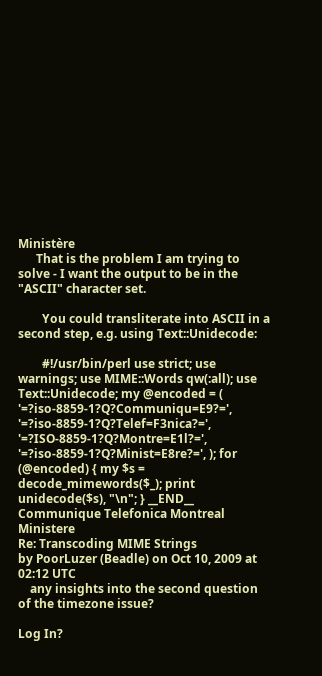Ministère
      That is the problem I am trying to solve - I want the output to be in the "ASCII" character set.

        You could transliterate into ASCII in a second step, e.g. using Text::Unidecode:

        #!/usr/bin/perl use strict; use warnings; use MIME::Words qw(:all); use Text::Unidecode; my @encoded = ( '=?iso-8859-1?Q?Communiqu=E9?=', '=?iso-8859-1?Q?Telef=F3nica?=', '=?ISO-8859-1?Q?Montre=E1l?=', '=?iso-8859-1?Q?Minist=E8re?=', ); for (@encoded) { my $s = decode_mimewords($_); print unidecode($s), "\n"; } __END__ Communique Telefonica Montreal Ministere
Re: Transcoding MIME Strings
by PoorLuzer (Beadle) on Oct 10, 2009 at 02:12 UTC
    any insights into the second question of the timezone issue?

Log In?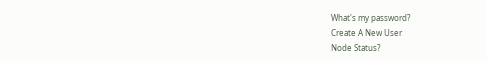What's my password?
Create A New User
Node Status?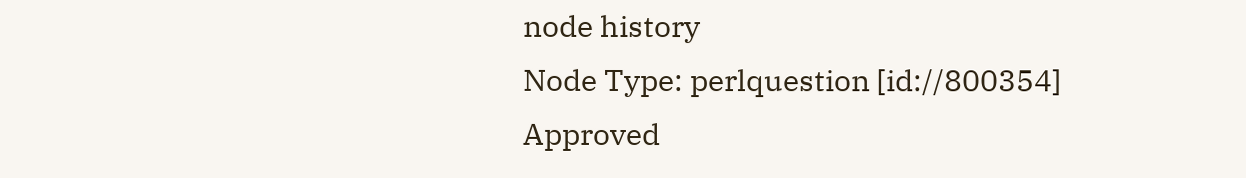node history
Node Type: perlquestion [id://800354]
Approved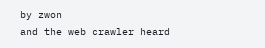by zwon
and the web crawler heard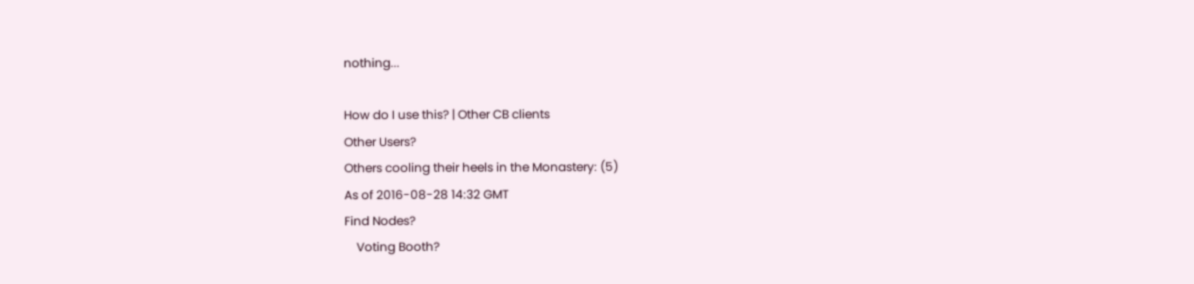nothing...

How do I use this? | Other CB clients
Other Users?
Others cooling their heels in the Monastery: (5)
As of 2016-08-28 14:32 GMT
Find Nodes?
    Voting Booth?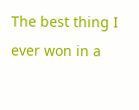The best thing I ever won in a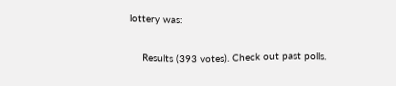lottery was:

    Results (393 votes). Check out past polls.